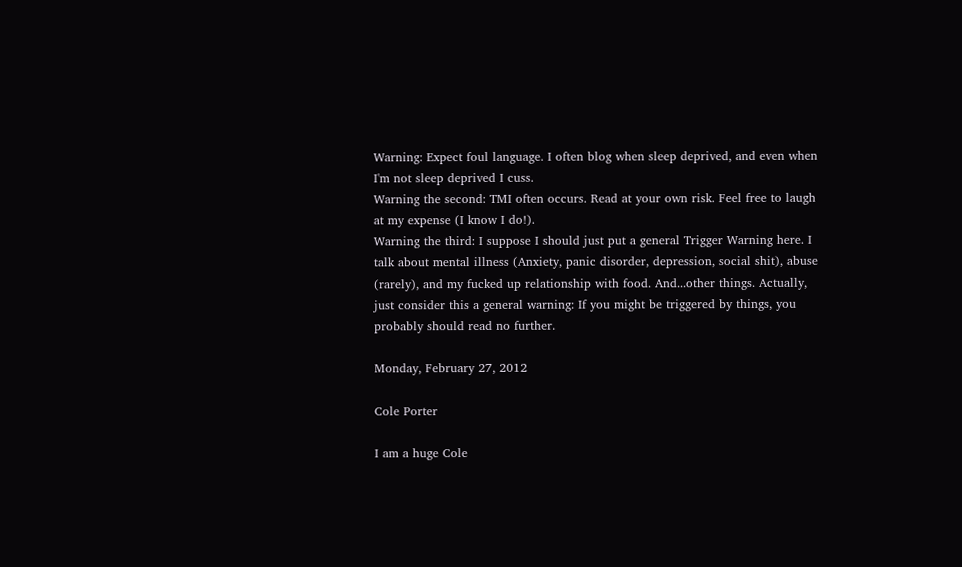Warning: Expect foul language. I often blog when sleep deprived, and even when I'm not sleep deprived I cuss.
Warning the second: TMI often occurs. Read at your own risk. Feel free to laugh at my expense (I know I do!).
Warning the third: I suppose I should just put a general Trigger Warning here. I talk about mental illness (Anxiety, panic disorder, depression, social shit), abuse (rarely), and my fucked up relationship with food. And...other things. Actually, just consider this a general warning: If you might be triggered by things, you probably should read no further.

Monday, February 27, 2012

Cole Porter

I am a huge Cole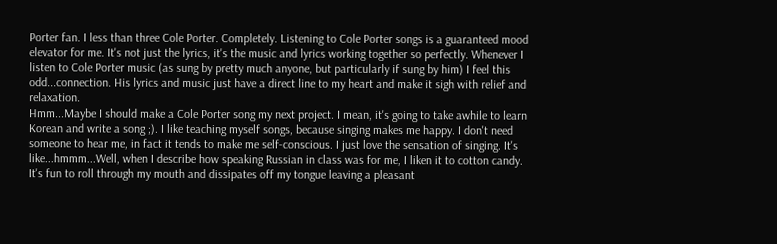Porter fan. I less than three Cole Porter. Completely. Listening to Cole Porter songs is a guaranteed mood elevator for me. It's not just the lyrics, it's the music and lyrics working together so perfectly. Whenever I listen to Cole Porter music (as sung by pretty much anyone, but particularly if sung by him) I feel this odd...connection. His lyrics and music just have a direct line to my heart and make it sigh with relief and relaxation.
Hmm...Maybe I should make a Cole Porter song my next project. I mean, it's going to take awhile to learn Korean and write a song ;). I like teaching myself songs, because singing makes me happy. I don't need someone to hear me, in fact it tends to make me self-conscious. I just love the sensation of singing. It's like...hmmm...Well, when I describe how speaking Russian in class was for me, I liken it to cotton candy. It's fun to roll through my mouth and dissipates off my tongue leaving a pleasant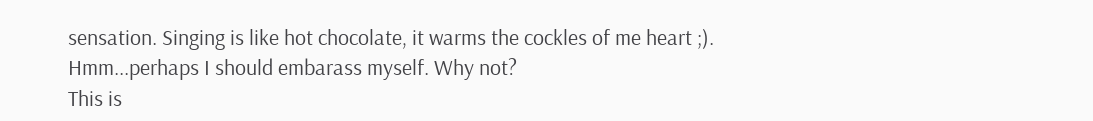sensation. Singing is like hot chocolate, it warms the cockles of me heart ;).
Hmm...perhaps I should embarass myself. Why not?
This is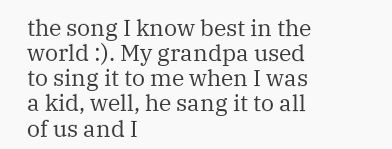the song I know best in the world :). My grandpa used to sing it to me when I was a kid, well, he sang it to all of us and I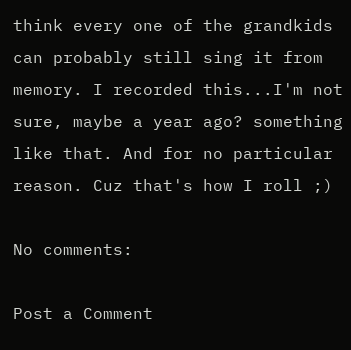think every one of the grandkids can probably still sing it from memory. I recorded this...I'm not sure, maybe a year ago? something like that. And for no particular reason. Cuz that's how I roll ;)

No comments:

Post a Comment